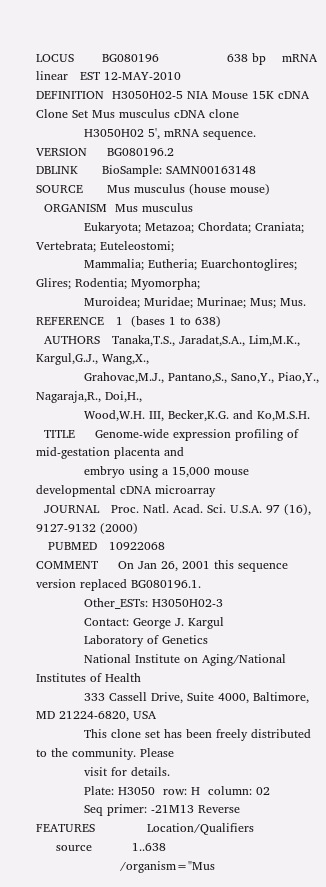LOCUS       BG080196                 638 bp    mRNA    linear   EST 12-MAY-2010
DEFINITION  H3050H02-5 NIA Mouse 15K cDNA Clone Set Mus musculus cDNA clone
            H3050H02 5', mRNA sequence.
VERSION     BG080196.2
DBLINK      BioSample: SAMN00163148
SOURCE      Mus musculus (house mouse)
  ORGANISM  Mus musculus
            Eukaryota; Metazoa; Chordata; Craniata; Vertebrata; Euteleostomi;
            Mammalia; Eutheria; Euarchontoglires; Glires; Rodentia; Myomorpha;
            Muroidea; Muridae; Murinae; Mus; Mus.
REFERENCE   1  (bases 1 to 638)
  AUTHORS   Tanaka,T.S., Jaradat,S.A., Lim,M.K., Kargul,G.J., Wang,X.,
            Grahovac,M.J., Pantano,S., Sano,Y., Piao,Y., Nagaraja,R., Doi,H.,
            Wood,W.H. III, Becker,K.G. and Ko,M.S.H.
  TITLE     Genome-wide expression profiling of mid-gestation placenta and
            embryo using a 15,000 mouse developmental cDNA microarray
  JOURNAL   Proc. Natl. Acad. Sci. U.S.A. 97 (16), 9127-9132 (2000)
   PUBMED   10922068
COMMENT     On Jan 26, 2001 this sequence version replaced BG080196.1.
            Other_ESTs: H3050H02-3
            Contact: George J. Kargul
            Laboratory of Genetics
            National Institute on Aging/National Institutes of Health
            333 Cassell Drive, Suite 4000, Baltimore, MD 21224-6820, USA
            This clone set has been freely distributed to the community. Please
            visit for details.
            Plate: H3050  row: H  column: 02
            Seq primer: -21M13 Reverse
FEATURES             Location/Qualifiers
     source          1..638
                     /organism="Mus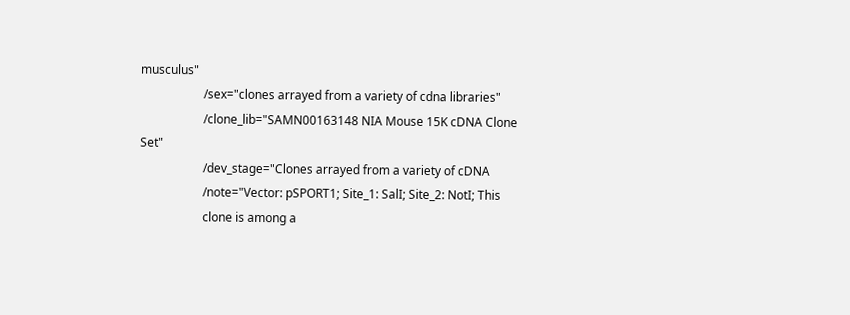musculus"
                     /sex="clones arrayed from a variety of cdna libraries"
                     /clone_lib="SAMN00163148 NIA Mouse 15K cDNA Clone Set"
                     /dev_stage="Clones arrayed from a variety of cDNA
                     /note="Vector: pSPORT1; Site_1: SalI; Site_2: NotI; This
                     clone is among a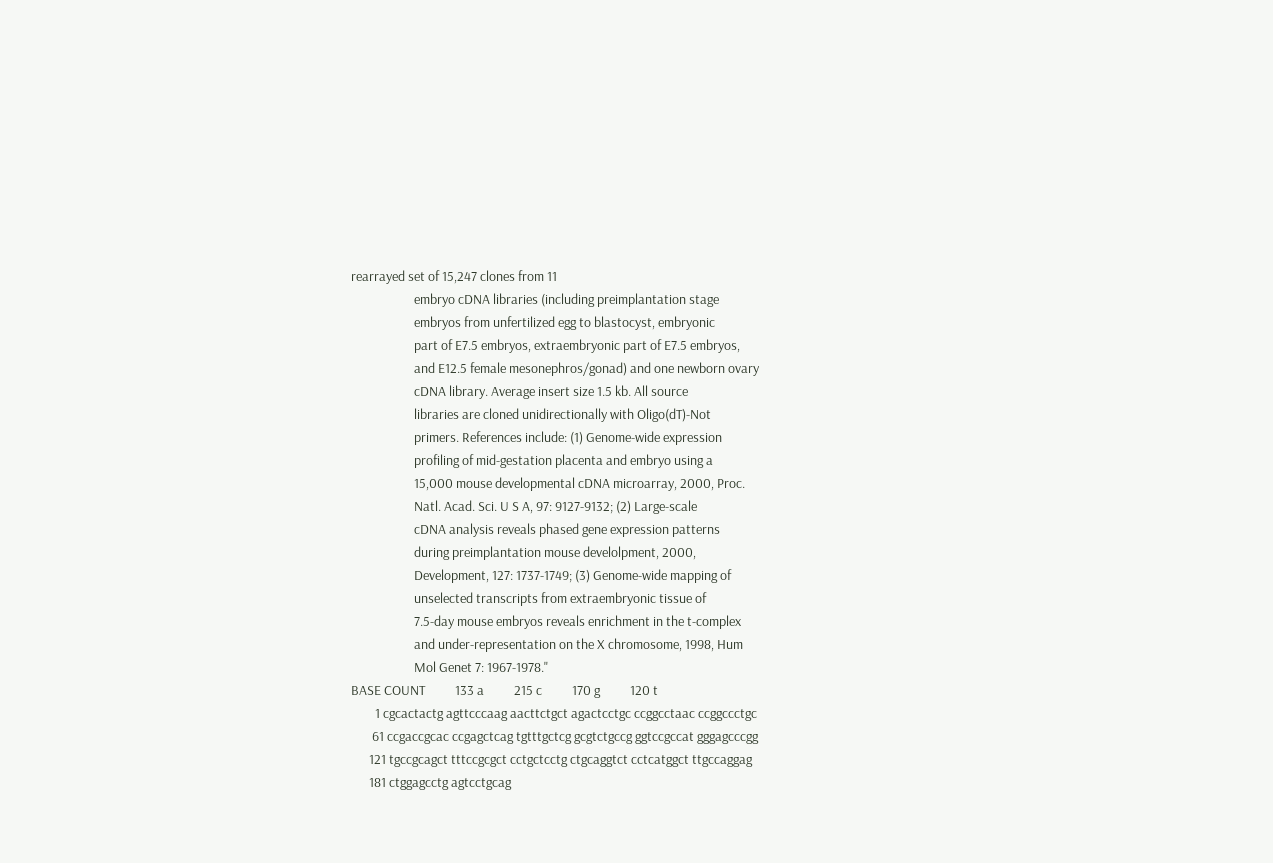rearrayed set of 15,247 clones from 11
                     embryo cDNA libraries (including preimplantation stage
                     embryos from unfertilized egg to blastocyst, embryonic
                     part of E7.5 embryos, extraembryonic part of E7.5 embryos,
                     and E12.5 female mesonephros/gonad) and one newborn ovary
                     cDNA library. Average insert size 1.5 kb. All source
                     libraries are cloned unidirectionally with Oligo(dT)-Not
                     primers. References include: (1) Genome-wide expression
                     profiling of mid-gestation placenta and embryo using a
                     15,000 mouse developmental cDNA microarray, 2000, Proc.
                     Natl. Acad. Sci. U S A, 97: 9127-9132; (2) Large-scale
                     cDNA analysis reveals phased gene expression patterns
                     during preimplantation mouse develolpment, 2000,
                     Development, 127: 1737-1749; (3) Genome-wide mapping of
                     unselected transcripts from extraembryonic tissue of
                     7.5-day mouse embryos reveals enrichment in the t-complex
                     and under-representation on the X chromosome, 1998, Hum
                     Mol Genet 7: 1967-1978."
BASE COUNT          133 a          215 c          170 g          120 t
        1 cgcactactg agttcccaag aacttctgct agactcctgc ccggcctaac ccggccctgc
       61 ccgaccgcac ccgagctcag tgtttgctcg gcgtctgccg ggtccgccat gggagcccgg
      121 tgccgcagct tttccgcgct cctgctcctg ctgcaggtct cctcatggct ttgccaggag
      181 ctggagcctg agtcctgcag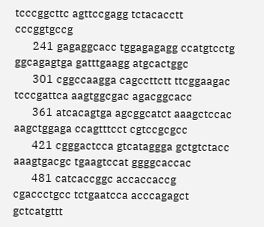tcccggcttc agttccgagg tctacacctt cccggtgccg
      241 gagaggcacc tggagagagg ccatgtcctg ggcagagtga gatttgaagg atgcactggc
      301 cggccaagga cagccttctt ttcggaagac tcccgattca aagtggcgac agacggcacc
      361 atcacagtga agcggcatct aaagctccac aagctggaga ccagtttcct cgtccgcgcc
      421 cgggactcca gtcataggga gctgtctacc aaagtgacgc tgaagtccat ggggcaccac
      481 catcaccggc accaccaccg cgaccctgcc tctgaatcca acccagagct gctcatgttt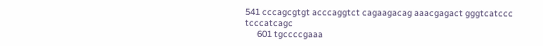541 cccagcgtgt acccaggtct cagaagacag aaacgagact gggtcatccc tcccatcagc
      601 tgccccgaaa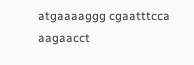atgaaaaggg cgaatttcca aagaacct